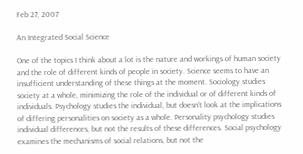Feb 27, 2007

An Integrated Social Science

One of the topics I think about a lot is the nature and workings of human society and the role of different kinds of people in society. Science seems to have an insufficient understanding of these things at the moment. Sociology studies society at a whole, minimizing the role of the individual or of different kinds of individuals. Psychology studies the individual, but doesn't look at the implications of differing personalities on society as a whole. Personality psychology studies individual differences, but not the results of these differences. Social psychology examines the mechanisms of social relations, but not the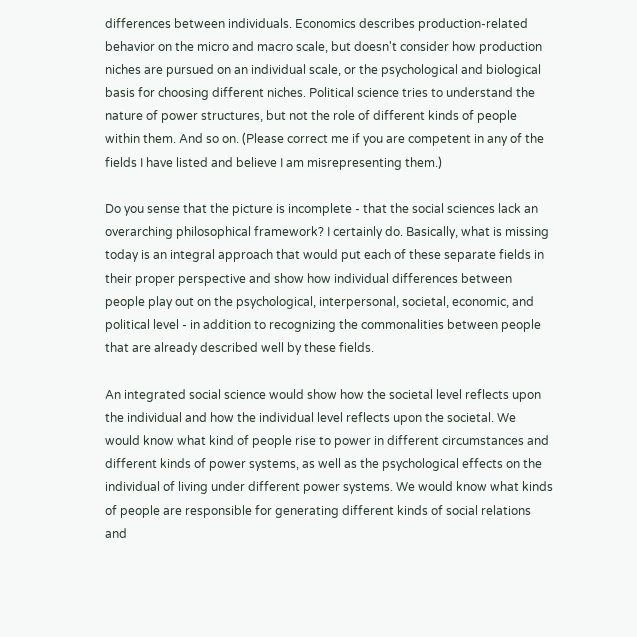differences between individuals. Economics describes production-related behavior on the micro and macro scale, but doesn't consider how production niches are pursued on an individual scale, or the psychological and biological basis for choosing different niches. Political science tries to understand the nature of power structures, but not the role of different kinds of people within them. And so on. (Please correct me if you are competent in any of the fields I have listed and believe I am misrepresenting them.)

Do you sense that the picture is incomplete - that the social sciences lack an overarching philosophical framework? I certainly do. Basically, what is missing today is an integral approach that would put each of these separate fields in their proper perspective and show how individual differences between people play out on the psychological, interpersonal, societal, economic, and political level - in addition to recognizing the commonalities between people that are already described well by these fields.

An integrated social science would show how the societal level reflects upon the individual and how the individual level reflects upon the societal. We would know what kind of people rise to power in different circumstances and different kinds of power systems, as well as the psychological effects on the individual of living under different power systems. We would know what kinds of people are responsible for generating different kinds of social relations and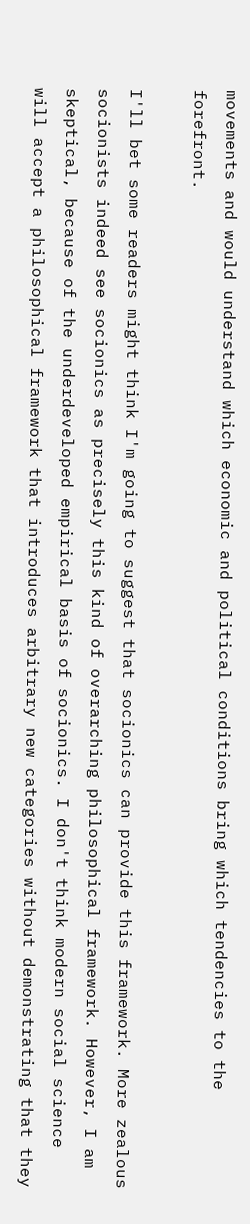movements and would understand which economic and political conditions bring which tendencies to the forefront.

I'll bet some readers might think I'm going to suggest that socionics can provide this framework. More zealous socionists indeed see socionics as precisely this kind of overarching philosophical framework. However, I am skeptical, because of the underdeveloped empirical basis of socionics. I don't think modern social science will accept a philosophical framework that introduces arbitrary new categories without demonstrating that they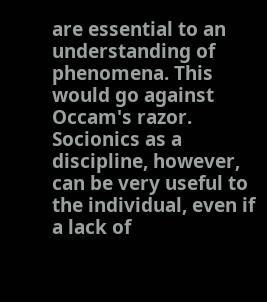are essential to an understanding of phenomena. This would go against Occam's razor. Socionics as a discipline, however, can be very useful to the individual, even if a lack of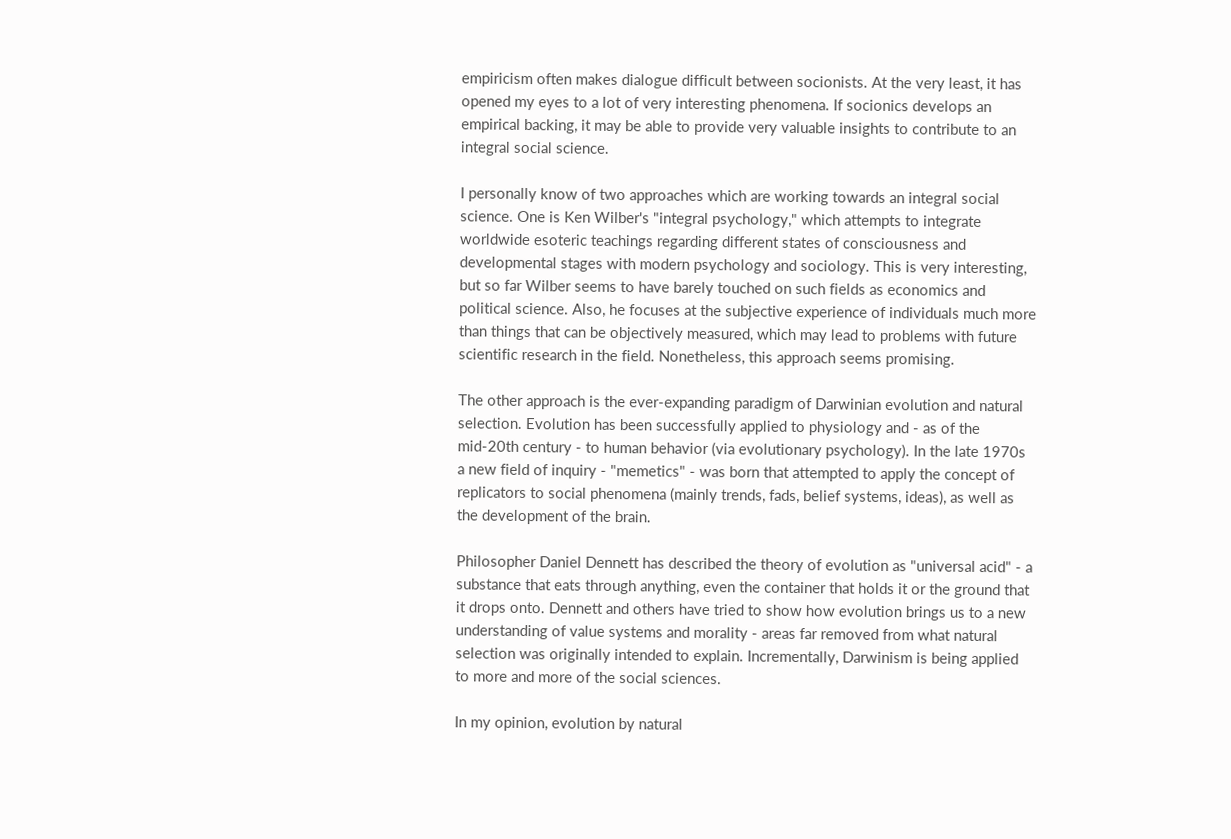empiricism often makes dialogue difficult between socionists. At the very least, it has opened my eyes to a lot of very interesting phenomena. If socionics develops an empirical backing, it may be able to provide very valuable insights to contribute to an integral social science.

I personally know of two approaches which are working towards an integral social science. One is Ken Wilber's "integral psychology," which attempts to integrate worldwide esoteric teachings regarding different states of consciousness and developmental stages with modern psychology and sociology. This is very interesting, but so far Wilber seems to have barely touched on such fields as economics and political science. Also, he focuses at the subjective experience of individuals much more than things that can be objectively measured, which may lead to problems with future scientific research in the field. Nonetheless, this approach seems promising.

The other approach is the ever-expanding paradigm of Darwinian evolution and natural selection. Evolution has been successfully applied to physiology and - as of the mid-20th century - to human behavior (via evolutionary psychology). In the late 1970s a new field of inquiry - "memetics" - was born that attempted to apply the concept of replicators to social phenomena (mainly trends, fads, belief systems, ideas), as well as the development of the brain.

Philosopher Daniel Dennett has described the theory of evolution as "universal acid" - a substance that eats through anything, even the container that holds it or the ground that it drops onto. Dennett and others have tried to show how evolution brings us to a new understanding of value systems and morality - areas far removed from what natural selection was originally intended to explain. Incrementally, Darwinism is being applied to more and more of the social sciences.

In my opinion, evolution by natural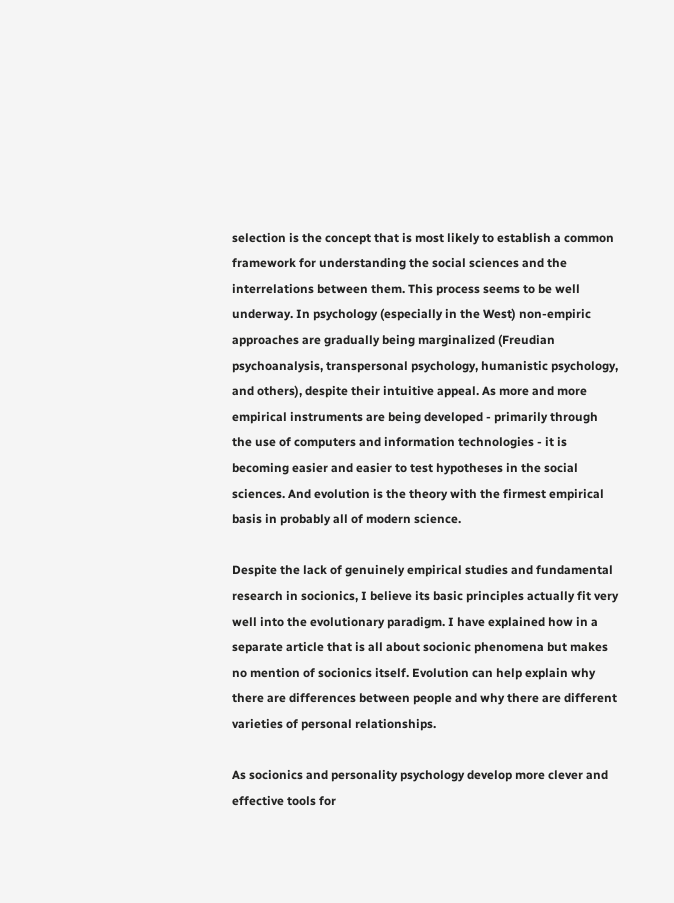selection is the concept that is most likely to establish a common framework for understanding the social sciences and the interrelations between them. This process seems to be well underway. In psychology (especially in the West) non-empiric approaches are gradually being marginalized (Freudian psychoanalysis, transpersonal psychology, humanistic psychology, and others), despite their intuitive appeal. As more and more empirical instruments are being developed - primarily through the use of computers and information technologies - it is becoming easier and easier to test hypotheses in the social sciences. And evolution is the theory with the firmest empirical basis in probably all of modern science.

Despite the lack of genuinely empirical studies and fundamental research in socionics, I believe its basic principles actually fit very well into the evolutionary paradigm. I have explained how in a separate article that is all about socionic phenomena but makes no mention of socionics itself. Evolution can help explain why there are differences between people and why there are different varieties of personal relationships.

As socionics and personality psychology develop more clever and effective tools for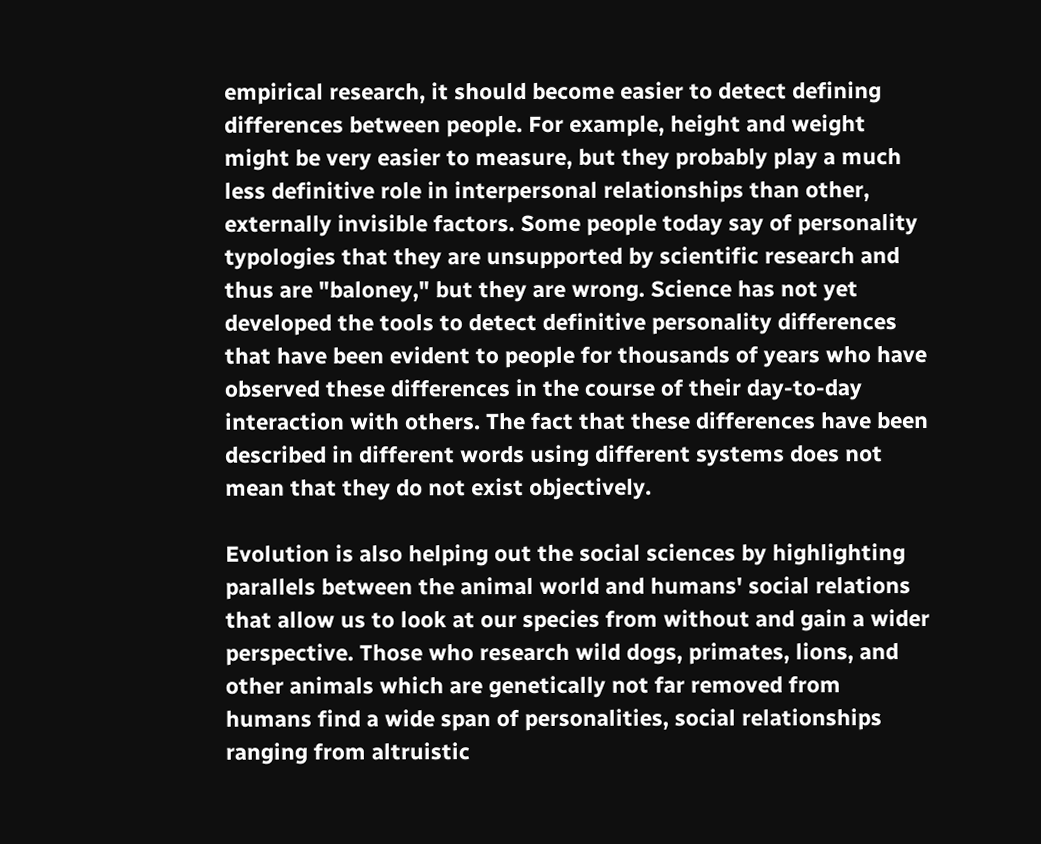empirical research, it should become easier to detect defining differences between people. For example, height and weight might be very easier to measure, but they probably play a much less definitive role in interpersonal relationships than other, externally invisible factors. Some people today say of personality typologies that they are unsupported by scientific research and thus are "baloney," but they are wrong. Science has not yet developed the tools to detect definitive personality differences that have been evident to people for thousands of years who have observed these differences in the course of their day-to-day interaction with others. The fact that these differences have been described in different words using different systems does not mean that they do not exist objectively.

Evolution is also helping out the social sciences by highlighting parallels between the animal world and humans' social relations that allow us to look at our species from without and gain a wider perspective. Those who research wild dogs, primates, lions, and other animals which are genetically not far removed from humans find a wide span of personalities, social relationships ranging from altruistic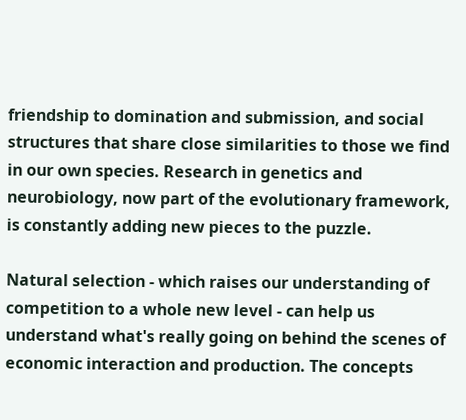friendship to domination and submission, and social structures that share close similarities to those we find in our own species. Research in genetics and neurobiology, now part of the evolutionary framework, is constantly adding new pieces to the puzzle.

Natural selection - which raises our understanding of competition to a whole new level - can help us understand what's really going on behind the scenes of economic interaction and production. The concepts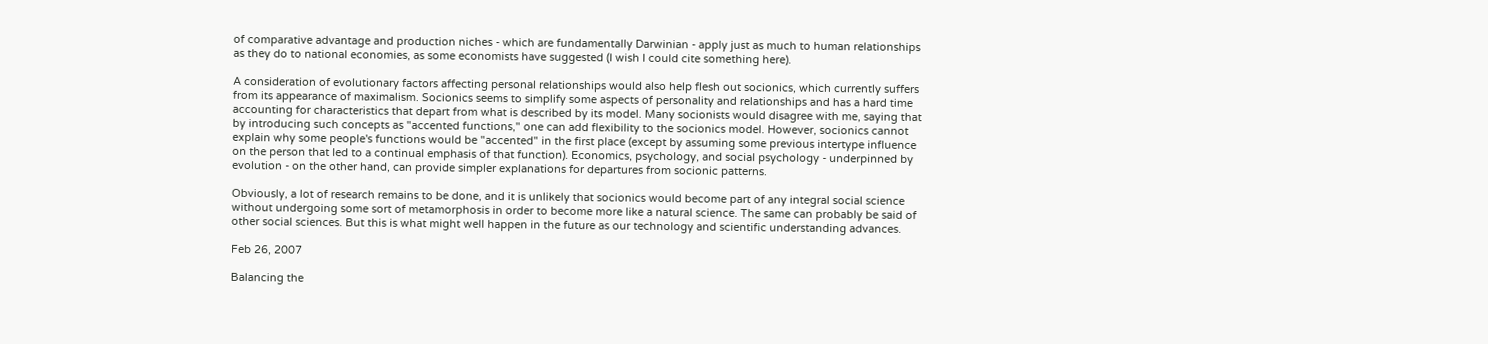of comparative advantage and production niches - which are fundamentally Darwinian - apply just as much to human relationships as they do to national economies, as some economists have suggested (I wish I could cite something here).

A consideration of evolutionary factors affecting personal relationships would also help flesh out socionics, which currently suffers from its appearance of maximalism. Socionics seems to simplify some aspects of personality and relationships and has a hard time accounting for characteristics that depart from what is described by its model. Many socionists would disagree with me, saying that by introducing such concepts as "accented functions," one can add flexibility to the socionics model. However, socionics cannot explain why some people's functions would be "accented" in the first place (except by assuming some previous intertype influence on the person that led to a continual emphasis of that function). Economics, psychology, and social psychology - underpinned by evolution - on the other hand, can provide simpler explanations for departures from socionic patterns.

Obviously, a lot of research remains to be done, and it is unlikely that socionics would become part of any integral social science without undergoing some sort of metamorphosis in order to become more like a natural science. The same can probably be said of other social sciences. But this is what might well happen in the future as our technology and scientific understanding advances.

Feb 26, 2007

Balancing the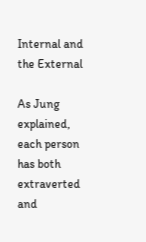Internal and the External

As Jung explained, each person has both extraverted and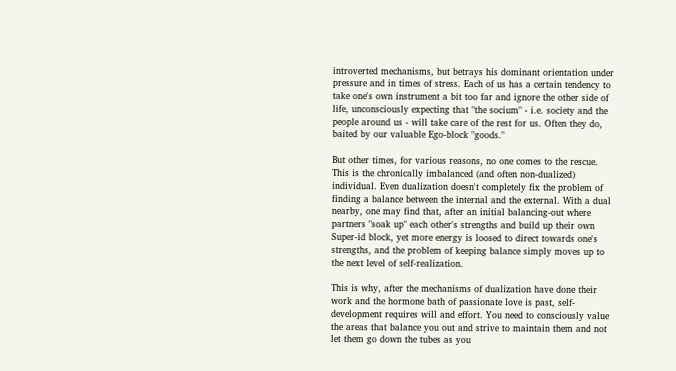introverted mechanisms, but betrays his dominant orientation under pressure and in times of stress. Each of us has a certain tendency to take one's own instrument a bit too far and ignore the other side of life, unconsciously expecting that "the socium" - i.e. society and the people around us - will take care of the rest for us. Often they do, baited by our valuable Ego-block "goods."

But other times, for various reasons, no one comes to the rescue. This is the chronically imbalanced (and often non-dualized) individual. Even dualization doesn't completely fix the problem of finding a balance between the internal and the external. With a dual nearby, one may find that, after an initial balancing-out where partners "soak up" each other's strengths and build up their own Super-id block, yet more energy is loosed to direct towards one's strengths, and the problem of keeping balance simply moves up to the next level of self-realization.

This is why, after the mechanisms of dualization have done their work and the hormone bath of passionate love is past, self-development requires will and effort. You need to consciously value the areas that balance you out and strive to maintain them and not let them go down the tubes as you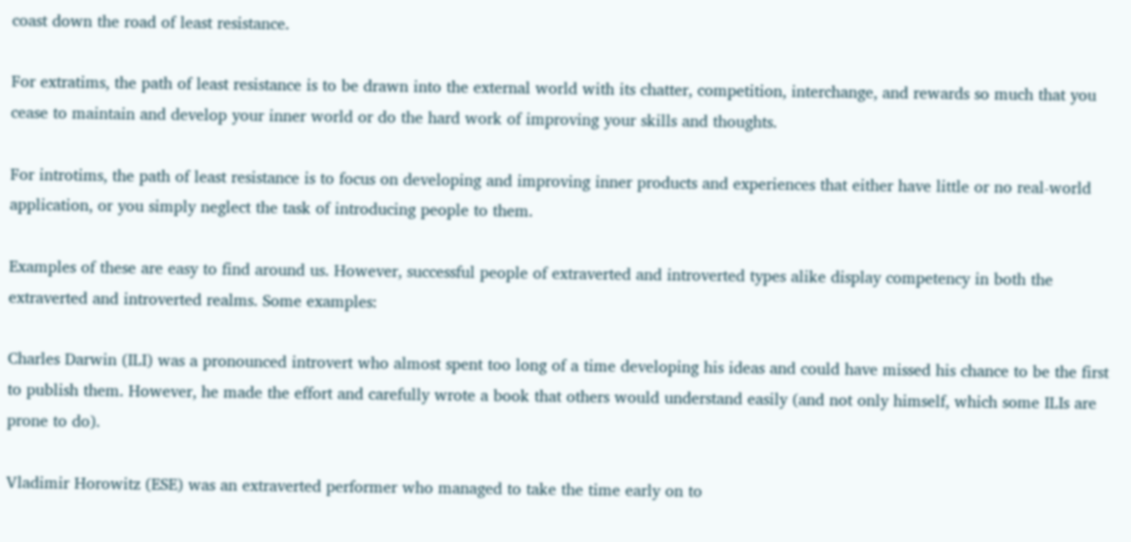coast down the road of least resistance.

For extratims, the path of least resistance is to be drawn into the external world with its chatter, competition, interchange, and rewards so much that you cease to maintain and develop your inner world or do the hard work of improving your skills and thoughts.

For introtims, the path of least resistance is to focus on developing and improving inner products and experiences that either have little or no real-world application, or you simply neglect the task of introducing people to them.

Examples of these are easy to find around us. However, successful people of extraverted and introverted types alike display competency in both the extraverted and introverted realms. Some examples:

Charles Darwin (ILI) was a pronounced introvert who almost spent too long of a time developing his ideas and could have missed his chance to be the first to publish them. However, he made the effort and carefully wrote a book that others would understand easily (and not only himself, which some ILIs are prone to do).

Vladimir Horowitz (ESE) was an extraverted performer who managed to take the time early on to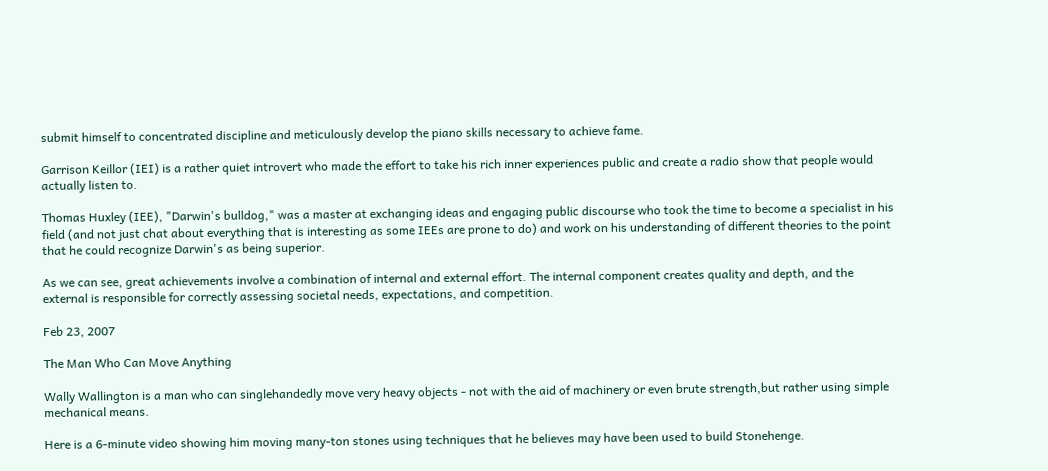submit himself to concentrated discipline and meticulously develop the piano skills necessary to achieve fame.

Garrison Keillor (IEI) is a rather quiet introvert who made the effort to take his rich inner experiences public and create a radio show that people would actually listen to.

Thomas Huxley (IEE), "Darwin's bulldog," was a master at exchanging ideas and engaging public discourse who took the time to become a specialist in his field (and not just chat about everything that is interesting as some IEEs are prone to do) and work on his understanding of different theories to the point that he could recognize Darwin's as being superior.

As we can see, great achievements involve a combination of internal and external effort. The internal component creates quality and depth, and the external is responsible for correctly assessing societal needs, expectations, and competition.

Feb 23, 2007

The Man Who Can Move Anything

Wally Wallington is a man who can singlehandedly move very heavy objects - not with the aid of machinery or even brute strength,but rather using simple mechanical means.

Here is a 6-minute video showing him moving many-ton stones using techniques that he believes may have been used to build Stonehenge.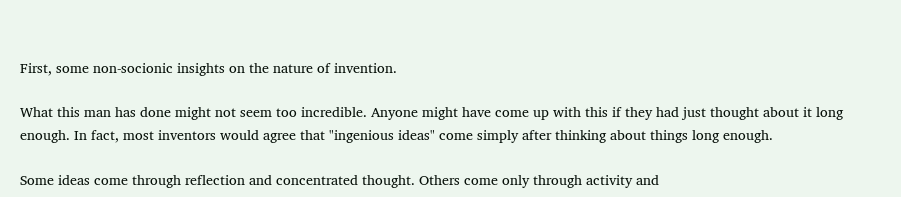First, some non-socionic insights on the nature of invention.

What this man has done might not seem too incredible. Anyone might have come up with this if they had just thought about it long enough. In fact, most inventors would agree that "ingenious ideas" come simply after thinking about things long enough.

Some ideas come through reflection and concentrated thought. Others come only through activity and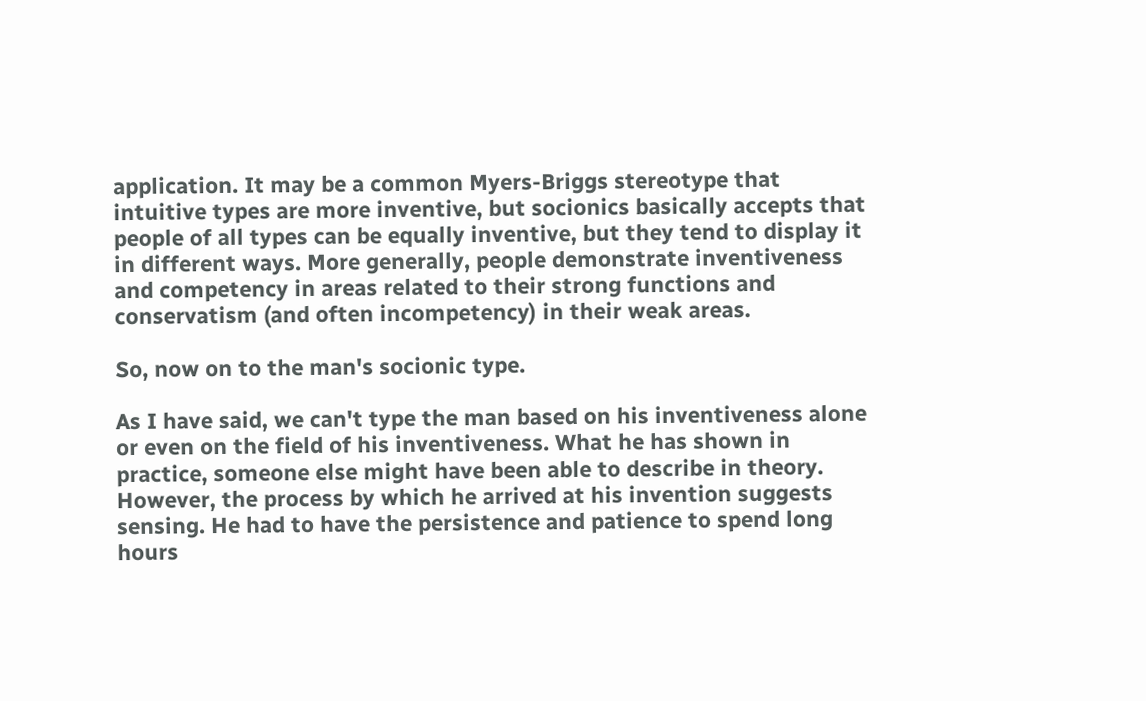application. It may be a common Myers-Briggs stereotype that intuitive types are more inventive, but socionics basically accepts that people of all types can be equally inventive, but they tend to display it in different ways. More generally, people demonstrate inventiveness and competency in areas related to their strong functions and conservatism (and often incompetency) in their weak areas.

So, now on to the man's socionic type.

As I have said, we can't type the man based on his inventiveness alone or even on the field of his inventiveness. What he has shown in practice, someone else might have been able to describe in theory. However, the process by which he arrived at his invention suggests sensing. He had to have the persistence and patience to spend long hours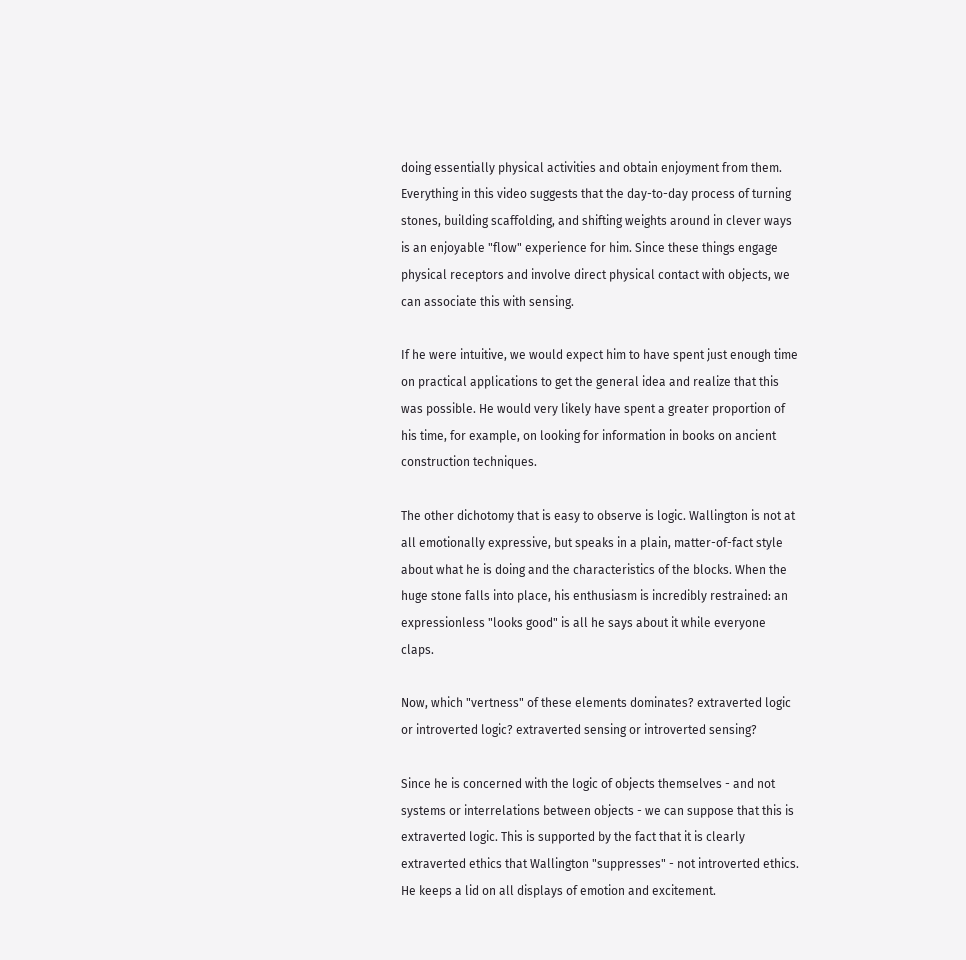doing essentially physical activities and obtain enjoyment from them. Everything in this video suggests that the day-to-day process of turning stones, building scaffolding, and shifting weights around in clever ways is an enjoyable "flow" experience for him. Since these things engage physical receptors and involve direct physical contact with objects, we can associate this with sensing.

If he were intuitive, we would expect him to have spent just enough time on practical applications to get the general idea and realize that this was possible. He would very likely have spent a greater proportion of his time, for example, on looking for information in books on ancient construction techniques.

The other dichotomy that is easy to observe is logic. Wallington is not at all emotionally expressive, but speaks in a plain, matter-of-fact style about what he is doing and the characteristics of the blocks. When the huge stone falls into place, his enthusiasm is incredibly restrained: an expressionless "looks good" is all he says about it while everyone claps.

Now, which "vertness" of these elements dominates? extraverted logic or introverted logic? extraverted sensing or introverted sensing?

Since he is concerned with the logic of objects themselves - and not systems or interrelations between objects - we can suppose that this is extraverted logic. This is supported by the fact that it is clearly extraverted ethics that Wallington "suppresses" - not introverted ethics. He keeps a lid on all displays of emotion and excitement.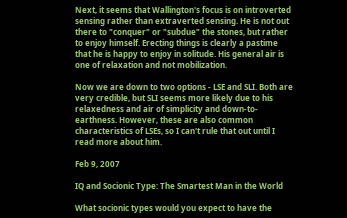Next, it seems that Wallington's focus is on introverted sensing rather than extraverted sensing. He is not out there to "conquer" or "subdue" the stones, but rather to enjoy himself. Erecting things is clearly a pastime that he is happy to enjoy in solitude. His general air is one of relaxation and not mobilization.

Now we are down to two options - LSE and SLI. Both are very credible, but SLI seems more likely due to his relaxedness and air of simplicity and down-to-earthness. However, these are also common characteristics of LSEs, so I can't rule that out until I read more about him.

Feb 9, 2007

IQ and Socionic Type: The Smartest Man in the World

What socionic types would you expect to have the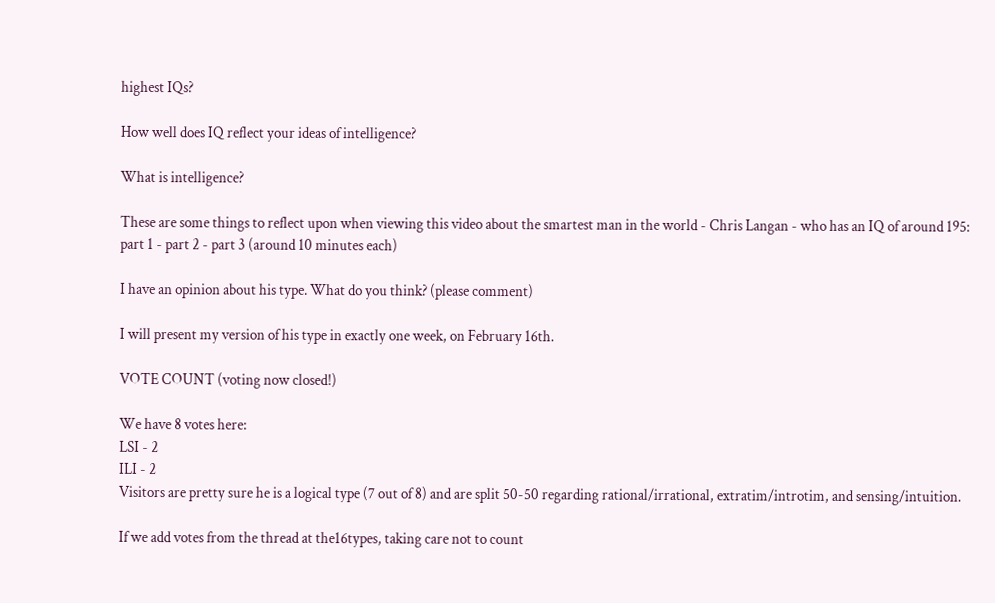highest IQs?

How well does IQ reflect your ideas of intelligence?

What is intelligence?

These are some things to reflect upon when viewing this video about the smartest man in the world - Chris Langan - who has an IQ of around 195:
part 1 - part 2 - part 3 (around 10 minutes each)

I have an opinion about his type. What do you think? (please comment)

I will present my version of his type in exactly one week, on February 16th.

VOTE COUNT (voting now closed!)

We have 8 votes here:
LSI - 2
ILI - 2
Visitors are pretty sure he is a logical type (7 out of 8) and are split 50-50 regarding rational/irrational, extratim/introtim, and sensing/intuition.

If we add votes from the thread at the16types, taking care not to count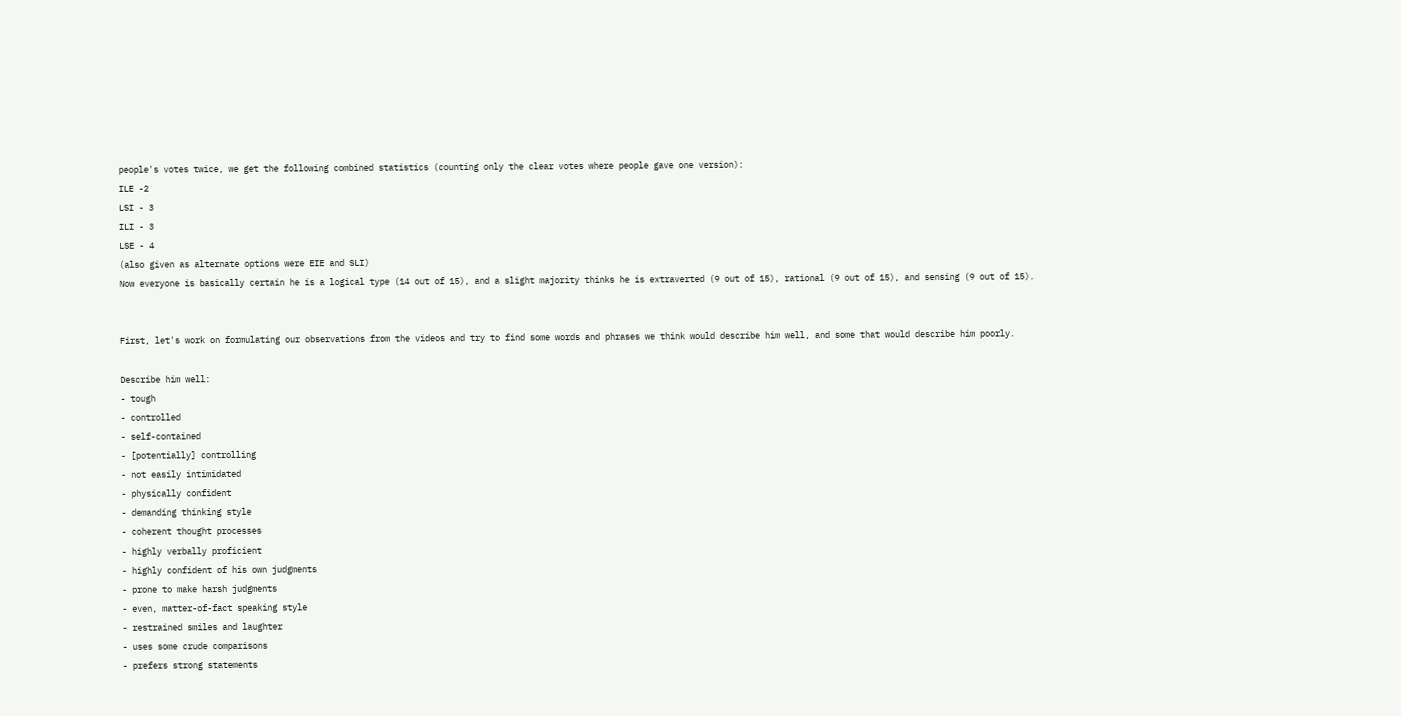people's votes twice, we get the following combined statistics (counting only the clear votes where people gave one version):
ILE -2
LSI - 3
ILI - 3
LSE - 4
(also given as alternate options were EIE and SLI)
Now everyone is basically certain he is a logical type (14 out of 15), and a slight majority thinks he is extraverted (9 out of 15), rational (9 out of 15), and sensing (9 out of 15).


First, let's work on formulating our observations from the videos and try to find some words and phrases we think would describe him well, and some that would describe him poorly.

Describe him well:
- tough
- controlled
- self-contained
- [potentially] controlling
- not easily intimidated
- physically confident
- demanding thinking style
- coherent thought processes
- highly verbally proficient
- highly confident of his own judgments
- prone to make harsh judgments
- even, matter-of-fact speaking style
- restrained smiles and laughter
- uses some crude comparisons
- prefers strong statements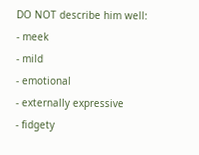DO NOT describe him well:
- meek
- mild
- emotional
- externally expressive
- fidgety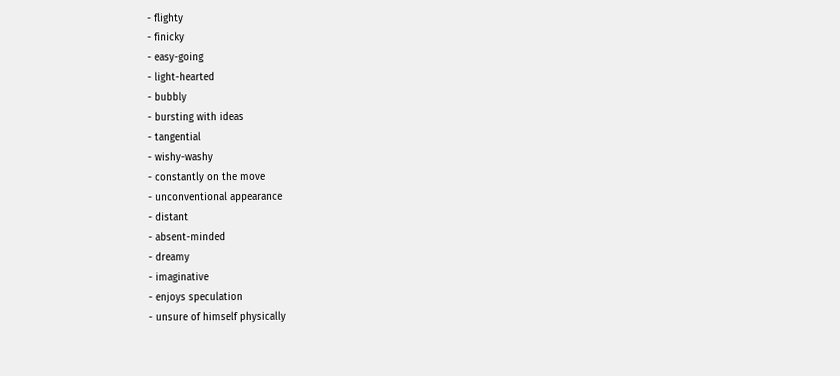- flighty
- finicky
- easy-going
- light-hearted
- bubbly
- bursting with ideas
- tangential
- wishy-washy
- constantly on the move
- unconventional appearance
- distant
- absent-minded
- dreamy
- imaginative
- enjoys speculation
- unsure of himself physically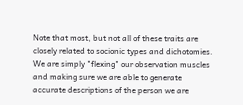Note that most, but not all of these traits are closely related to socionic types and dichotomies. We are simply "flexing" our observation muscles and making sure we are able to generate accurate descriptions of the person we are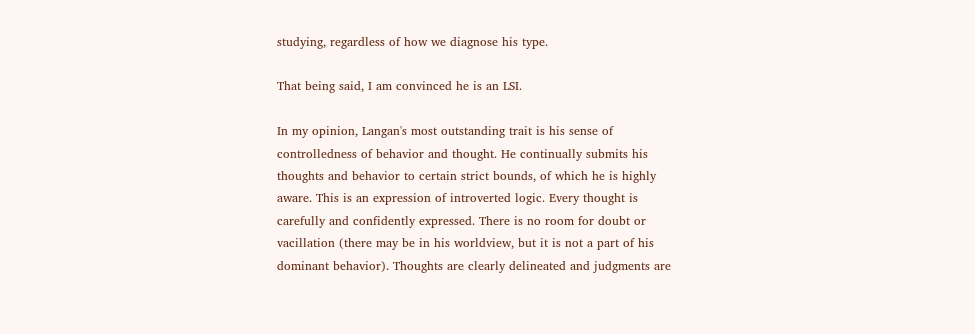studying, regardless of how we diagnose his type.

That being said, I am convinced he is an LSI.

In my opinion, Langan's most outstanding trait is his sense of controlledness of behavior and thought. He continually submits his thoughts and behavior to certain strict bounds, of which he is highly aware. This is an expression of introverted logic. Every thought is carefully and confidently expressed. There is no room for doubt or vacillation (there may be in his worldview, but it is not a part of his dominant behavior). Thoughts are clearly delineated and judgments are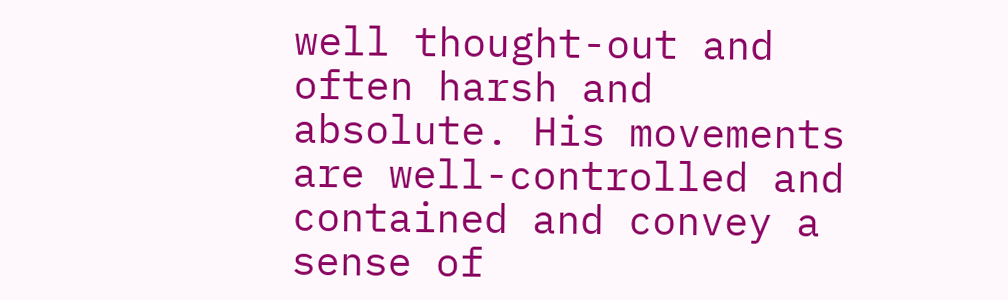well thought-out and often harsh and absolute. His movements are well-controlled and contained and convey a sense of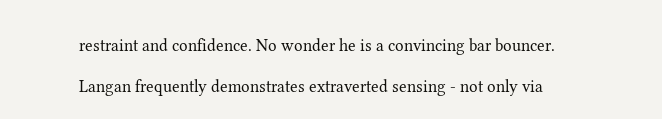restraint and confidence. No wonder he is a convincing bar bouncer.

Langan frequently demonstrates extraverted sensing - not only via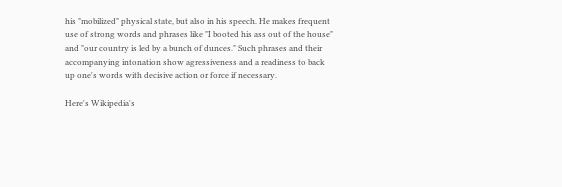his "mobilized" physical state, but also in his speech. He makes frequent use of strong words and phrases like "I booted his ass out of the house" and "our country is led by a bunch of dunces." Such phrases and their accompanying intonation show agressiveness and a readiness to back up one's words with decisive action or force if necessary.

Here's Wikipedia's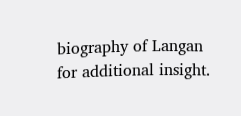biography of Langan for additional insight.